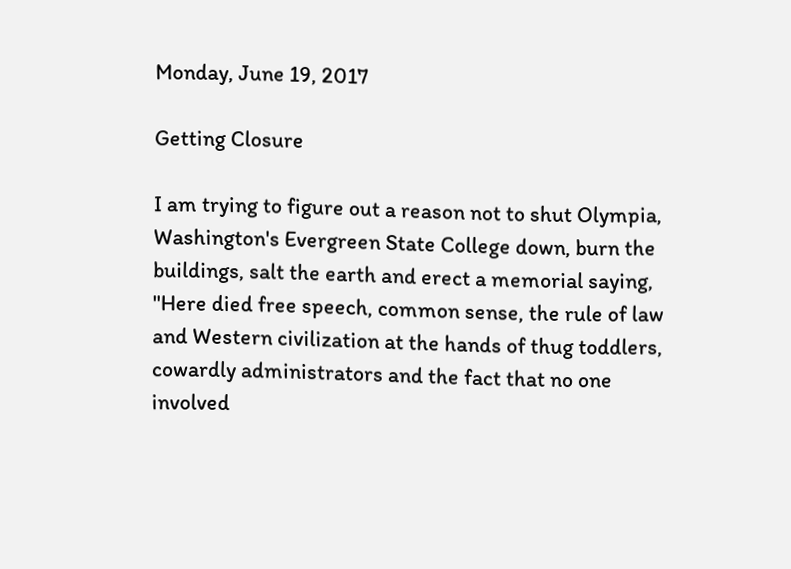Monday, June 19, 2017

Getting Closure

I am trying to figure out a reason not to shut Olympia, Washington's Evergreen State College down, burn the buildings, salt the earth and erect a memorial saying, "Here died free speech, common sense, the rule of law and Western civilization at the hands of thug toddlers, cowardly administrators and the fact that no one involved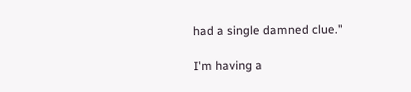had a single damned clue."

I'm having a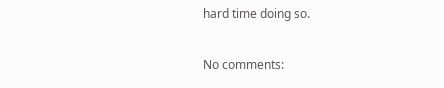hard time doing so.

No comments: